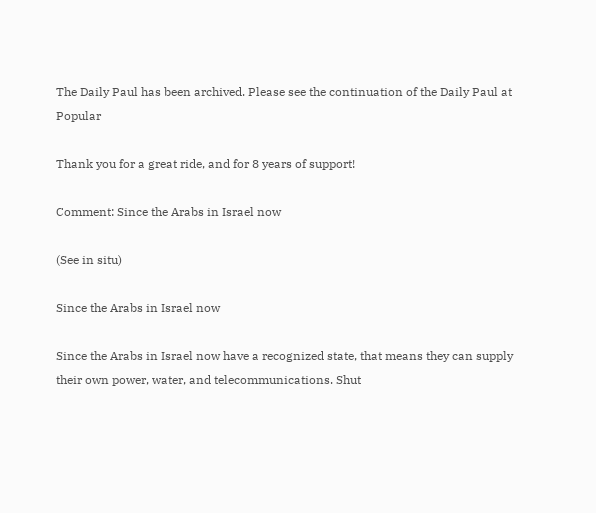The Daily Paul has been archived. Please see the continuation of the Daily Paul at Popular

Thank you for a great ride, and for 8 years of support!

Comment: Since the Arabs in Israel now

(See in situ)

Since the Arabs in Israel now

Since the Arabs in Israel now have a recognized state, that means they can supply their own power, water, and telecommunications. Shut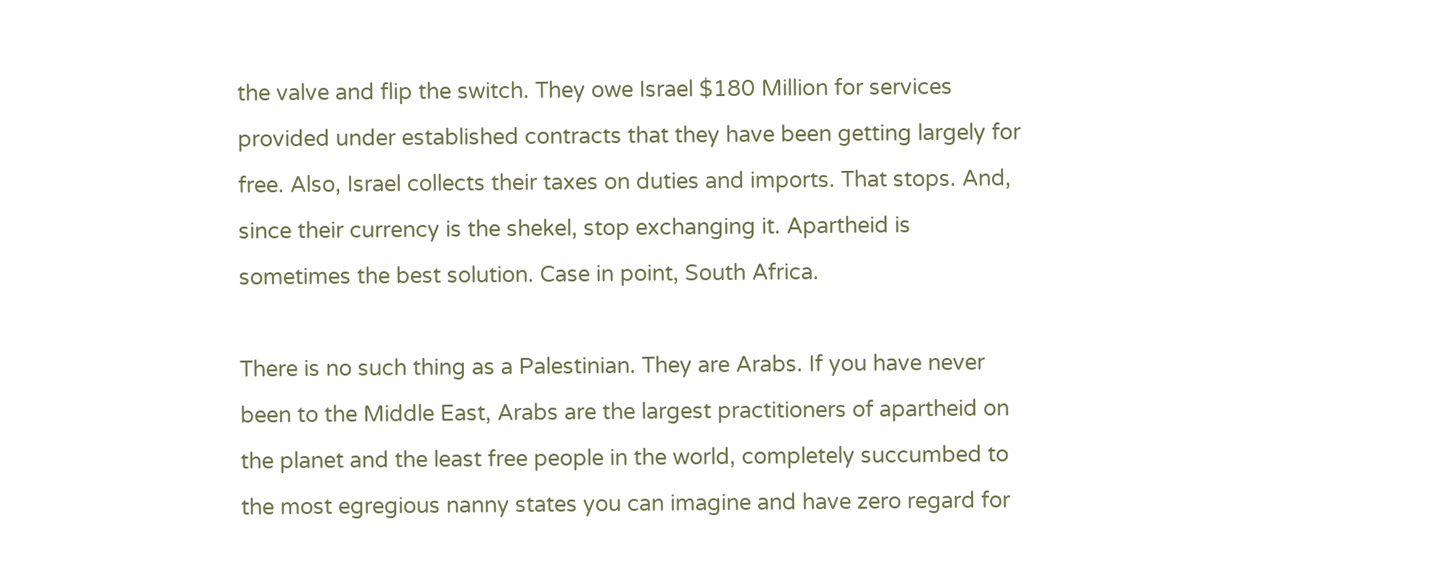the valve and flip the switch. They owe Israel $180 Million for services provided under established contracts that they have been getting largely for free. Also, Israel collects their taxes on duties and imports. That stops. And, since their currency is the shekel, stop exchanging it. Apartheid is sometimes the best solution. Case in point, South Africa.

There is no such thing as a Palestinian. They are Arabs. If you have never been to the Middle East, Arabs are the largest practitioners of apartheid on the planet and the least free people in the world, completely succumbed to the most egregious nanny states you can imagine and have zero regard for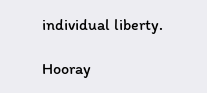individual liberty.

Hooray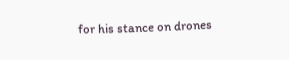for his stance on drones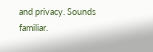and privacy. Sounds familiar.